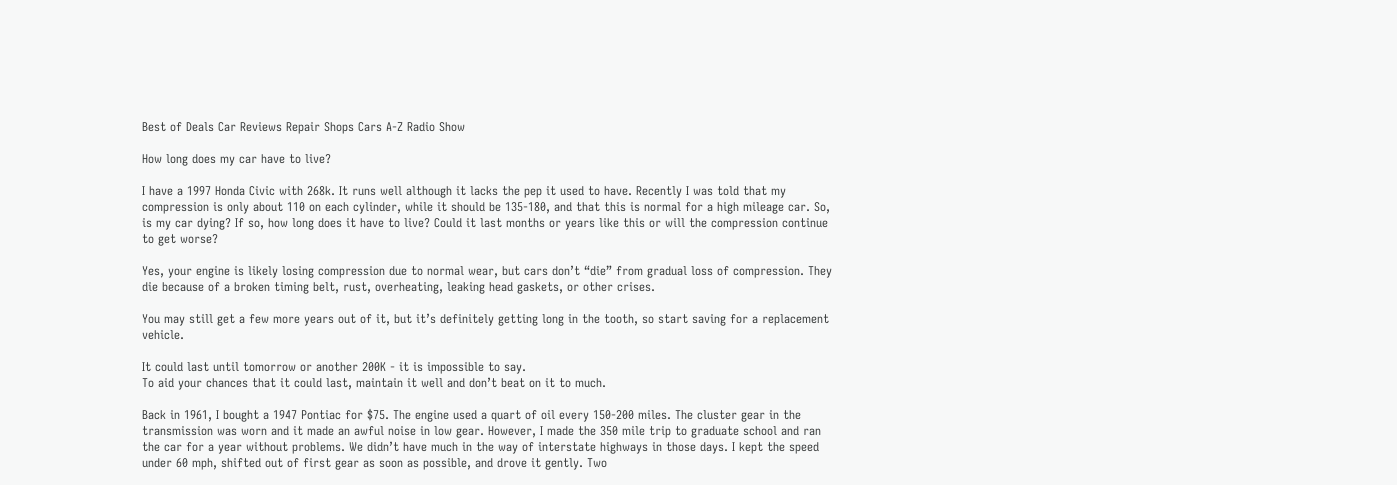Best of Deals Car Reviews Repair Shops Cars A-Z Radio Show

How long does my car have to live?

I have a 1997 Honda Civic with 268k. It runs well although it lacks the pep it used to have. Recently I was told that my compression is only about 110 on each cylinder, while it should be 135-180, and that this is normal for a high mileage car. So, is my car dying? If so, how long does it have to live? Could it last months or years like this or will the compression continue to get worse?

Yes, your engine is likely losing compression due to normal wear, but cars don’t “die” from gradual loss of compression. They die because of a broken timing belt, rust, overheating, leaking head gaskets, or other crises.

You may still get a few more years out of it, but it’s definitely getting long in the tooth, so start saving for a replacement vehicle.

It could last until tomorrow or another 200K - it is impossible to say.
To aid your chances that it could last, maintain it well and don’t beat on it to much.

Back in 1961, I bought a 1947 Pontiac for $75. The engine used a quart of oil every 150-200 miles. The cluster gear in the transmission was worn and it made an awful noise in low gear. However, I made the 350 mile trip to graduate school and ran the car for a year without problems. We didn’t have much in the way of interstate highways in those days. I kept the speed under 60 mph, shifted out of first gear as soon as possible, and drove it gently. Two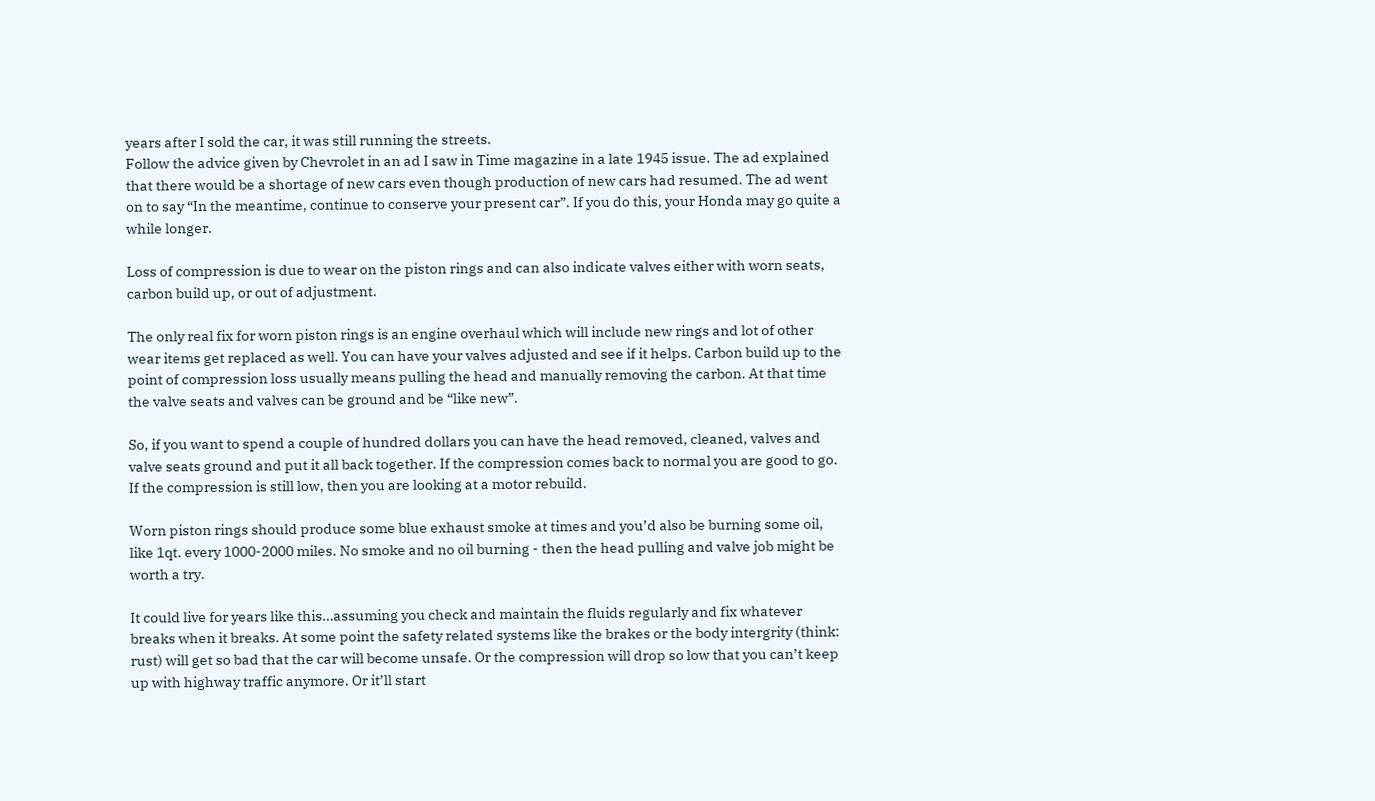years after I sold the car, it was still running the streets.
Follow the advice given by Chevrolet in an ad I saw in Time magazine in a late 1945 issue. The ad explained that there would be a shortage of new cars even though production of new cars had resumed. The ad went on to say “In the meantime, continue to conserve your present car”. If you do this, your Honda may go quite a while longer.

Loss of compression is due to wear on the piston rings and can also indicate valves either with worn seats, carbon build up, or out of adjustment.

The only real fix for worn piston rings is an engine overhaul which will include new rings and lot of other wear items get replaced as well. You can have your valves adjusted and see if it helps. Carbon build up to the point of compression loss usually means pulling the head and manually removing the carbon. At that time the valve seats and valves can be ground and be “like new”.

So, if you want to spend a couple of hundred dollars you can have the head removed, cleaned, valves and valve seats ground and put it all back together. If the compression comes back to normal you are good to go. If the compression is still low, then you are looking at a motor rebuild.

Worn piston rings should produce some blue exhaust smoke at times and you’d also be burning some oil, like 1qt. every 1000-2000 miles. No smoke and no oil burning - then the head pulling and valve job might be worth a try.

It could live for years like this…assuming you check and maintain the fluids regularly and fix whatever breaks when it breaks. At some point the safety related systems like the brakes or the body intergrity (think: rust) will get so bad that the car will become unsafe. Or the compression will drop so low that you can’t keep up with highway traffic anymore. Or it’ll start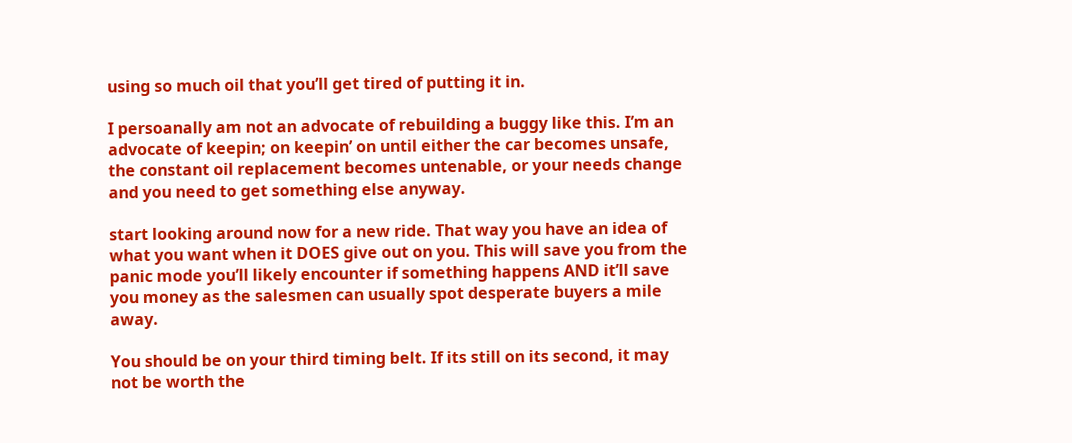using so much oil that you’ll get tired of putting it in.

I persoanally am not an advocate of rebuilding a buggy like this. I’m an advocate of keepin; on keepin’ on until either the car becomes unsafe, the constant oil replacement becomes untenable, or your needs change and you need to get something else anyway.

start looking around now for a new ride. That way you have an idea of what you want when it DOES give out on you. This will save you from the panic mode you’ll likely encounter if something happens AND it’ll save you money as the salesmen can usually spot desperate buyers a mile away.

You should be on your third timing belt. If its still on its second, it may not be worth the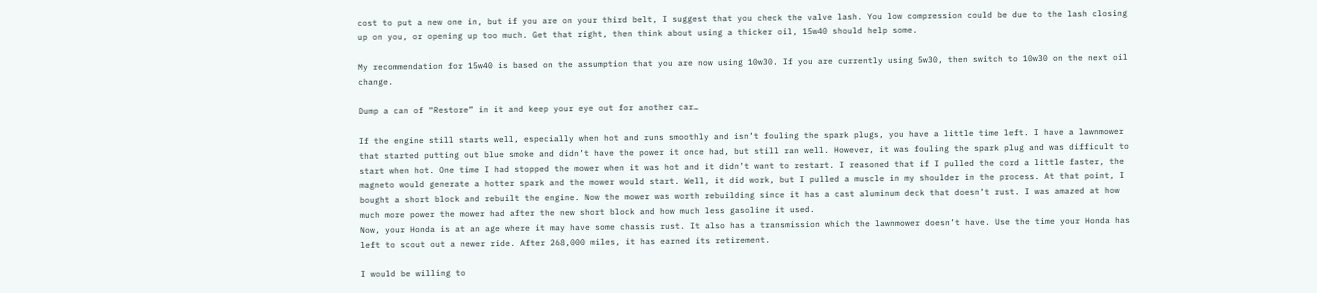cost to put a new one in, but if you are on your third belt, I suggest that you check the valve lash. You low compression could be due to the lash closing up on you, or opening up too much. Get that right, then think about using a thicker oil, 15w40 should help some.

My recommendation for 15w40 is based on the assumption that you are now using 10w30. If you are currently using 5w30, then switch to 10w30 on the next oil change.

Dump a can of “Restore” in it and keep your eye out for another car…

If the engine still starts well, especially when hot and runs smoothly and isn’t fouling the spark plugs, you have a little time left. I have a lawnmower that started putting out blue smoke and didn’t have the power it once had, but still ran well. However, it was fouling the spark plug and was difficult to start when hot. One time I had stopped the mower when it was hot and it didn’t want to restart. I reasoned that if I pulled the cord a little faster, the magneto would generate a hotter spark and the mower would start. Well, it did work, but I pulled a muscle in my shoulder in the process. At that point, I bought a short block and rebuilt the engine. Now the mower was worth rebuilding since it has a cast aluminum deck that doesn’t rust. I was amazed at how much more power the mower had after the new short block and how much less gasoline it used.
Now, your Honda is at an age where it may have some chassis rust. It also has a transmission which the lawnmower doesn’t have. Use the time your Honda has left to scout out a newer ride. After 268,000 miles, it has earned its retirement.

I would be willing to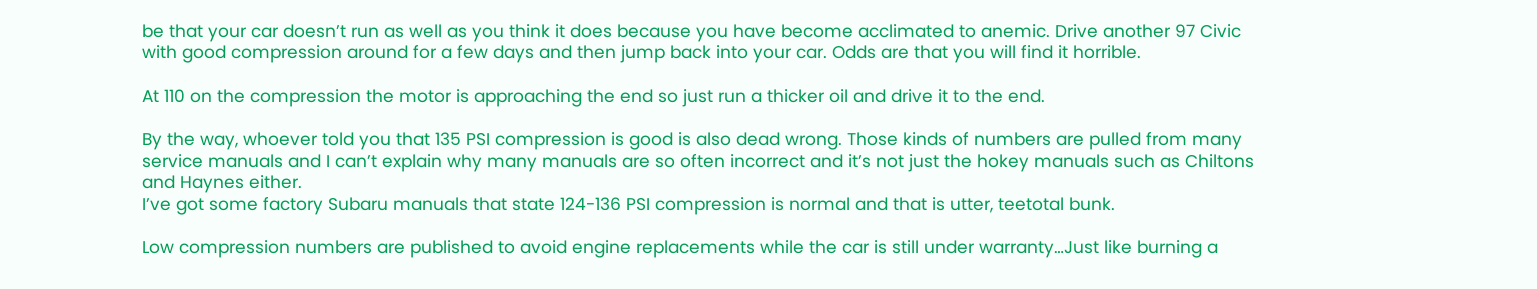be that your car doesn’t run as well as you think it does because you have become acclimated to anemic. Drive another 97 Civic with good compression around for a few days and then jump back into your car. Odds are that you will find it horrible.

At 110 on the compression the motor is approaching the end so just run a thicker oil and drive it to the end.

By the way, whoever told you that 135 PSI compression is good is also dead wrong. Those kinds of numbers are pulled from many service manuals and I can’t explain why many manuals are so often incorrect and it’s not just the hokey manuals such as Chiltons and Haynes either.
I’ve got some factory Subaru manuals that state 124-136 PSI compression is normal and that is utter, teetotal bunk.

Low compression numbers are published to avoid engine replacements while the car is still under warranty…Just like burning a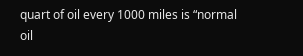quart of oil every 1000 miles is “normal oil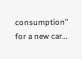consumption” for a new car…